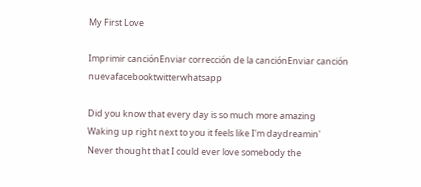My First Love

Imprimir canciónEnviar corrección de la canciónEnviar canción nuevafacebooktwitterwhatsapp

Did you know that every day is so much more amazing
Waking up right next to you it feels like I'm daydreamin'
Never thought that I could ever love somebody the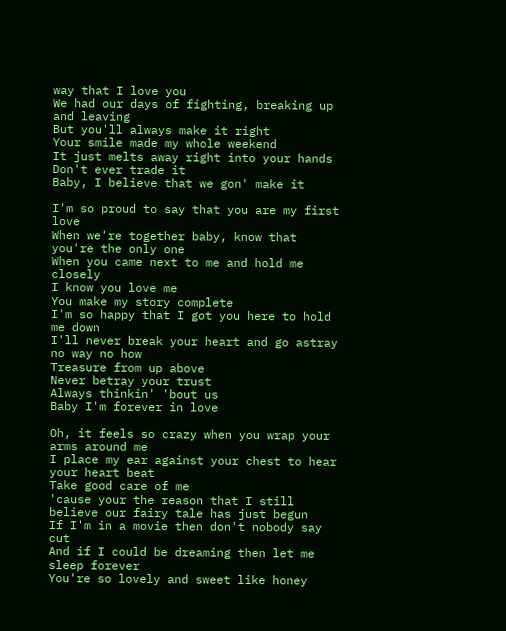way that I love you
We had our days of fighting, breaking up and leaving
But you'll always make it right
Your smile made my whole weekend
It just melts away right into your hands
Don't ever trade it
Baby, I believe that we gon' make it

I'm so proud to say that you are my first love
When we're together baby, know that you're the only one
When you came next to me and hold me closely
I know you love me
You make my story complete
I'm so happy that I got you here to hold me down
I'll never break your heart and go astray no way no how
Treasure from up above
Never betray your trust
Always thinkin' 'bout us
Baby I'm forever in love

Oh, it feels so crazy when you wrap your arms around me
I place my ear against your chest to hear your heart beat
Take good care of me
'cause your the reason that I still believe our fairy tale has just begun
If I'm in a movie then don't nobody say cut
And if I could be dreaming then let me sleep forever
You're so lovely and sweet like honey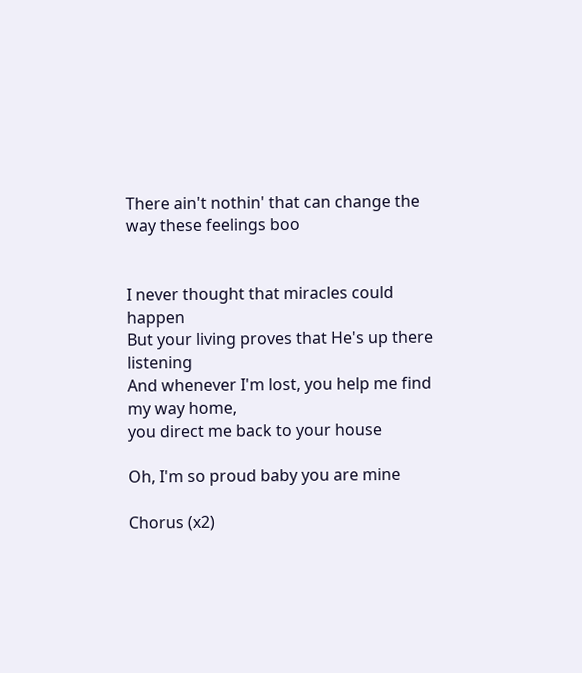There ain't nothin' that can change the way these feelings boo


I never thought that miracles could happen
But your living proves that He's up there listening
And whenever I'm lost, you help me find my way home,
you direct me back to your house

Oh, I'm so proud baby you are mine

Chorus (x2)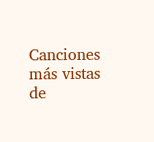Canciones más vistas de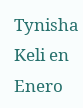Tynisha Keli en Enero